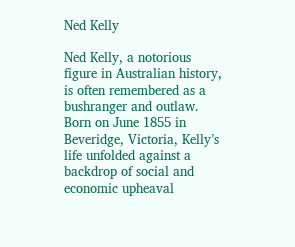Ned Kelly

Ned Kelly, a notorious figure in Australian history, is often remembered as a bushranger and outlaw. Born on June 1855 in Beveridge, Victoria, Kelly’s life unfolded against a backdrop of social and economic upheaval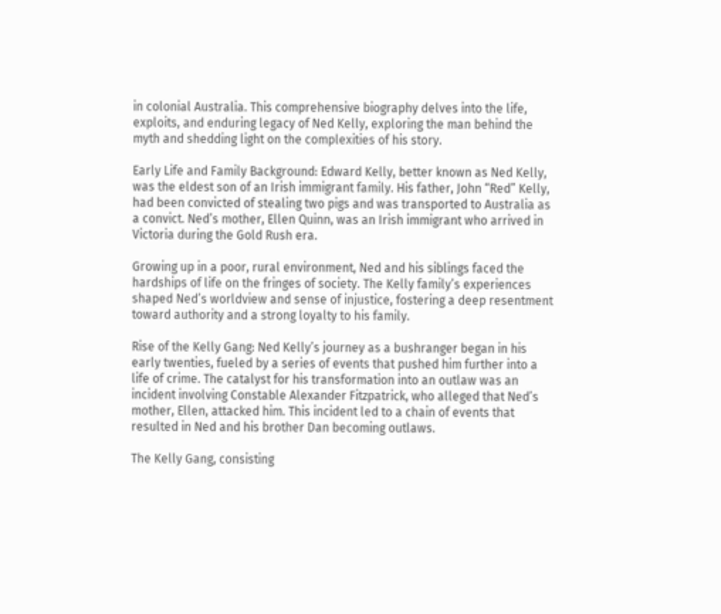in colonial Australia. This comprehensive biography delves into the life, exploits, and enduring legacy of Ned Kelly, exploring the man behind the myth and shedding light on the complexities of his story.

Early Life and Family Background: Edward Kelly, better known as Ned Kelly, was the eldest son of an Irish immigrant family. His father, John “Red” Kelly, had been convicted of stealing two pigs and was transported to Australia as a convict. Ned’s mother, Ellen Quinn, was an Irish immigrant who arrived in Victoria during the Gold Rush era.

Growing up in a poor, rural environment, Ned and his siblings faced the hardships of life on the fringes of society. The Kelly family’s experiences shaped Ned’s worldview and sense of injustice, fostering a deep resentment toward authority and a strong loyalty to his family.

Rise of the Kelly Gang: Ned Kelly’s journey as a bushranger began in his early twenties, fueled by a series of events that pushed him further into a life of crime. The catalyst for his transformation into an outlaw was an incident involving Constable Alexander Fitzpatrick, who alleged that Ned’s mother, Ellen, attacked him. This incident led to a chain of events that resulted in Ned and his brother Dan becoming outlaws.

The Kelly Gang, consisting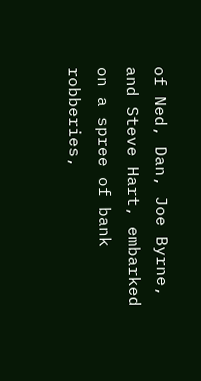of Ned, Dan, Joe Byrne, and Steve Hart, embarked on a spree of bank robberies,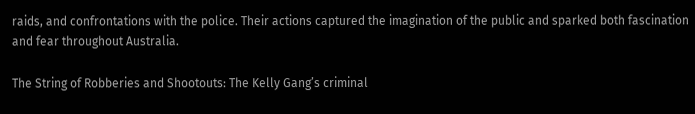raids, and confrontations with the police. Their actions captured the imagination of the public and sparked both fascination and fear throughout Australia.

The String of Robberies and Shootouts: The Kelly Gang’s criminal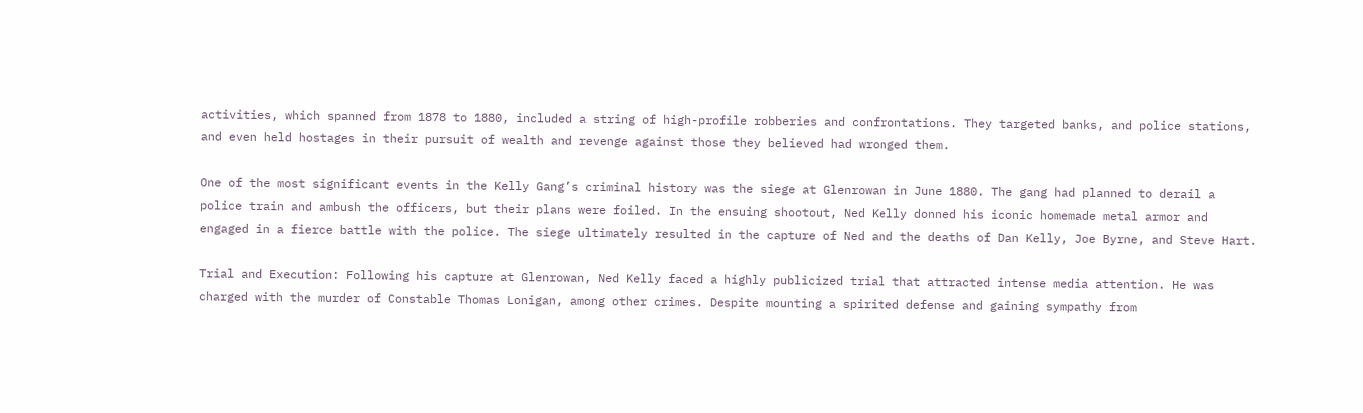activities, which spanned from 1878 to 1880, included a string of high-profile robberies and confrontations. They targeted banks, and police stations, and even held hostages in their pursuit of wealth and revenge against those they believed had wronged them.

One of the most significant events in the Kelly Gang’s criminal history was the siege at Glenrowan in June 1880. The gang had planned to derail a police train and ambush the officers, but their plans were foiled. In the ensuing shootout, Ned Kelly donned his iconic homemade metal armor and engaged in a fierce battle with the police. The siege ultimately resulted in the capture of Ned and the deaths of Dan Kelly, Joe Byrne, and Steve Hart.

Trial and Execution: Following his capture at Glenrowan, Ned Kelly faced a highly publicized trial that attracted intense media attention. He was charged with the murder of Constable Thomas Lonigan, among other crimes. Despite mounting a spirited defense and gaining sympathy from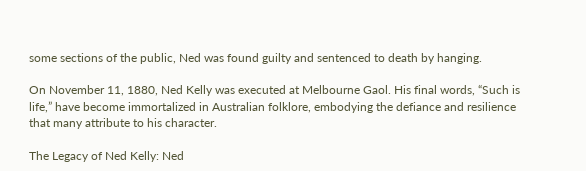some sections of the public, Ned was found guilty and sentenced to death by hanging.

On November 11, 1880, Ned Kelly was executed at Melbourne Gaol. His final words, “Such is life,” have become immortalized in Australian folklore, embodying the defiance and resilience that many attribute to his character.

The Legacy of Ned Kelly: Ned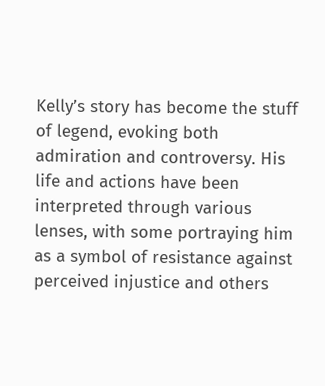Kelly’s story has become the stuff of legend, evoking both admiration and controversy. His life and actions have been interpreted through various lenses, with some portraying him as a symbol of resistance against perceived injustice and others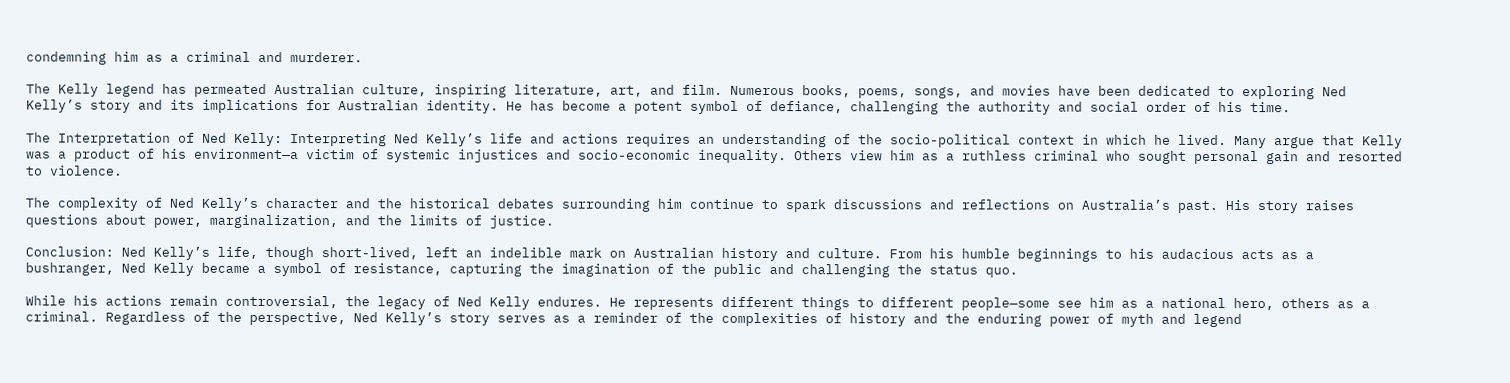condemning him as a criminal and murderer.

The Kelly legend has permeated Australian culture, inspiring literature, art, and film. Numerous books, poems, songs, and movies have been dedicated to exploring Ned Kelly’s story and its implications for Australian identity. He has become a potent symbol of defiance, challenging the authority and social order of his time.

The Interpretation of Ned Kelly: Interpreting Ned Kelly’s life and actions requires an understanding of the socio-political context in which he lived. Many argue that Kelly was a product of his environment—a victim of systemic injustices and socio-economic inequality. Others view him as a ruthless criminal who sought personal gain and resorted to violence.

The complexity of Ned Kelly’s character and the historical debates surrounding him continue to spark discussions and reflections on Australia’s past. His story raises questions about power, marginalization, and the limits of justice.

Conclusion: Ned Kelly’s life, though short-lived, left an indelible mark on Australian history and culture. From his humble beginnings to his audacious acts as a bushranger, Ned Kelly became a symbol of resistance, capturing the imagination of the public and challenging the status quo.

While his actions remain controversial, the legacy of Ned Kelly endures. He represents different things to different people—some see him as a national hero, others as a criminal. Regardless of the perspective, Ned Kelly’s story serves as a reminder of the complexities of history and the enduring power of myth and legend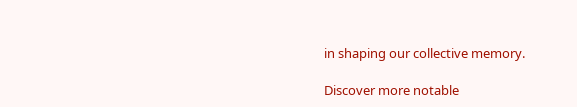in shaping our collective memory.

Discover more notable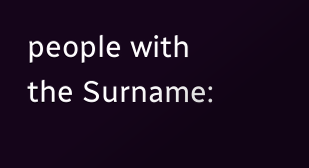people with the Surname: